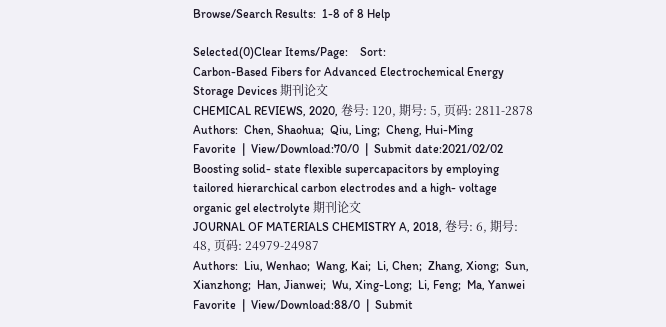Browse/Search Results:  1-8 of 8 Help

Selected(0)Clear Items/Page:    Sort:
Carbon-Based Fibers for Advanced Electrochemical Energy Storage Devices 期刊论文
CHEMICAL REVIEWS, 2020, 卷号: 120, 期号: 5, 页码: 2811-2878
Authors:  Chen, Shaohua;  Qiu, Ling;  Cheng, Hui-Ming
Favorite  |  View/Download:70/0  |  Submit date:2021/02/02
Boosting solid- state flexible supercapacitors by employing tailored hierarchical carbon electrodes and a high- voltage organic gel electrolyte 期刊论文
JOURNAL OF MATERIALS CHEMISTRY A, 2018, 卷号: 6, 期号: 48, 页码: 24979-24987
Authors:  Liu, Wenhao;  Wang, Kai;  Li, Chen;  Zhang, Xiong;  Sun, Xianzhong;  Han, Jianwei;  Wu, Xing-Long;  Li, Feng;  Ma, Yanwei
Favorite  |  View/Download:88/0  |  Submit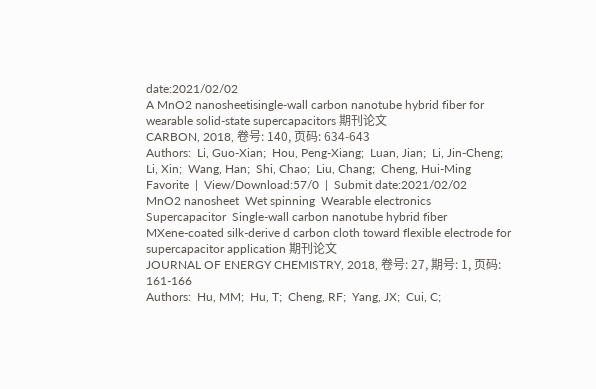date:2021/02/02
A MnO2 nanosheetisingle-wall carbon nanotube hybrid fiber for wearable solid-state supercapacitors 期刊论文
CARBON, 2018, 卷号: 140, 页码: 634-643
Authors:  Li, Guo-Xian;  Hou, Peng-Xiang;  Luan, Jian;  Li, Jin-Cheng;  Li, Xin;  Wang, Han;  Shi, Chao;  Liu, Chang;  Cheng, Hui-Ming
Favorite  |  View/Download:57/0  |  Submit date:2021/02/02
MnO2 nanosheet  Wet spinning  Wearable electronics  Supercapacitor  Single-wall carbon nanotube hybrid fiber
MXene-coated silk-derive d carbon cloth toward flexible electrode for supercapacitor application 期刊论文
JOURNAL OF ENERGY CHEMISTRY, 2018, 卷号: 27, 期号: 1, 页码: 161-166
Authors:  Hu, MM;  Hu, T;  Cheng, RF;  Yang, JX;  Cui, C;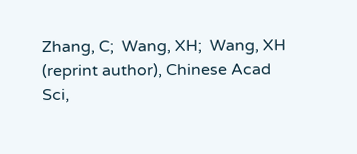Zhang, C;  Wang, XH;  Wang, XH (reprint author), Chinese Acad Sci,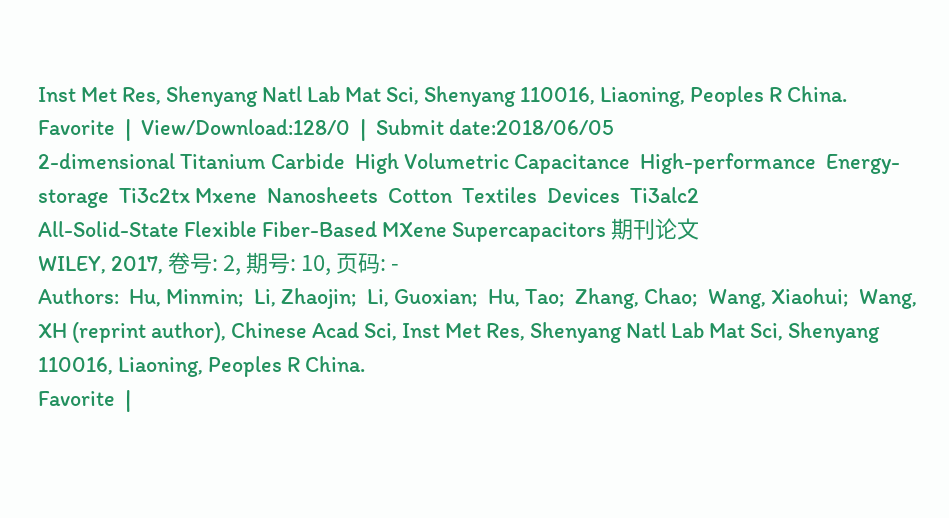Inst Met Res, Shenyang Natl Lab Mat Sci, Shenyang 110016, Liaoning, Peoples R China.
Favorite  |  View/Download:128/0  |  Submit date:2018/06/05
2-dimensional Titanium Carbide  High Volumetric Capacitance  High-performance  Energy-storage  Ti3c2tx Mxene  Nanosheets  Cotton  Textiles  Devices  Ti3alc2
All-Solid-State Flexible Fiber-Based MXene Supercapacitors 期刊论文
WILEY, 2017, 卷号: 2, 期号: 10, 页码: -
Authors:  Hu, Minmin;  Li, Zhaojin;  Li, Guoxian;  Hu, Tao;  Zhang, Chao;  Wang, Xiaohui;  Wang, XH (reprint author), Chinese Acad Sci, Inst Met Res, Shenyang Natl Lab Mat Sci, Shenyang 110016, Liaoning, Peoples R China.
Favorite  |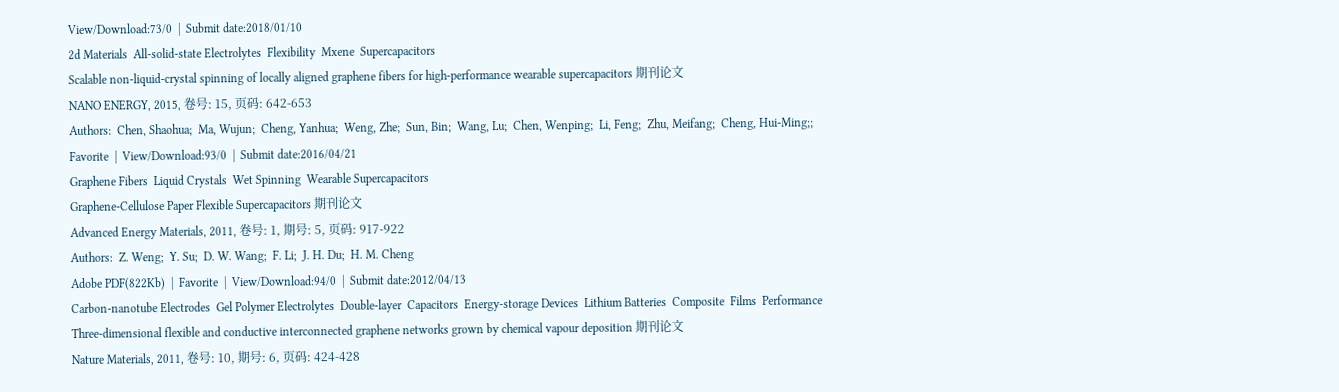View/Download:73/0  |  Submit date:2018/01/10
2d Materials  All-solid-state Electrolytes  Flexibility  Mxene  Supercapacitors
Scalable non-liquid-crystal spinning of locally aligned graphene fibers for high-performance wearable supercapacitors 期刊论文
NANO ENERGY, 2015, 卷号: 15, 页码: 642-653
Authors:  Chen, Shaohua;  Ma, Wujun;  Cheng, Yanhua;  Weng, Zhe;  Sun, Bin;  Wang, Lu;  Chen, Wenping;  Li, Feng;  Zhu, Meifang;  Cheng, Hui-Ming;;
Favorite  |  View/Download:93/0  |  Submit date:2016/04/21
Graphene Fibers  Liquid Crystals  Wet Spinning  Wearable Supercapacitors
Graphene-Cellulose Paper Flexible Supercapacitors 期刊论文
Advanced Energy Materials, 2011, 卷号: 1, 期号: 5, 页码: 917-922
Authors:  Z. Weng;  Y. Su;  D. W. Wang;  F. Li;  J. H. Du;  H. M. Cheng
Adobe PDF(822Kb)  |  Favorite  |  View/Download:94/0  |  Submit date:2012/04/13
Carbon-nanotube Electrodes  Gel Polymer Electrolytes  Double-layer  Capacitors  Energy-storage Devices  Lithium Batteries  Composite  Films  Performance
Three-dimensional flexible and conductive interconnected graphene networks grown by chemical vapour deposition 期刊论文
Nature Materials, 2011, 卷号: 10, 期号: 6, 页码: 424-428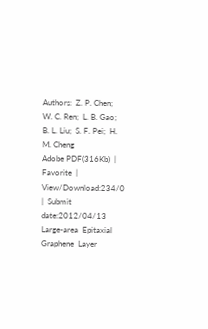Authors:  Z. P. Chen;  W. C. Ren;  L. B. Gao;  B. L. Liu;  S. F. Pei;  H. M. Cheng
Adobe PDF(316Kb)  |  Favorite  |  View/Download:234/0  |  Submit date:2012/04/13
Large-area  Epitaxial Graphene  Layer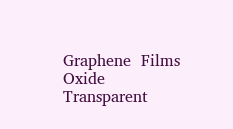Graphene  Films  Oxide  Transparent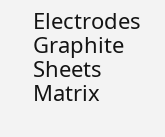Electrodes  Graphite  Sheets  Matrix